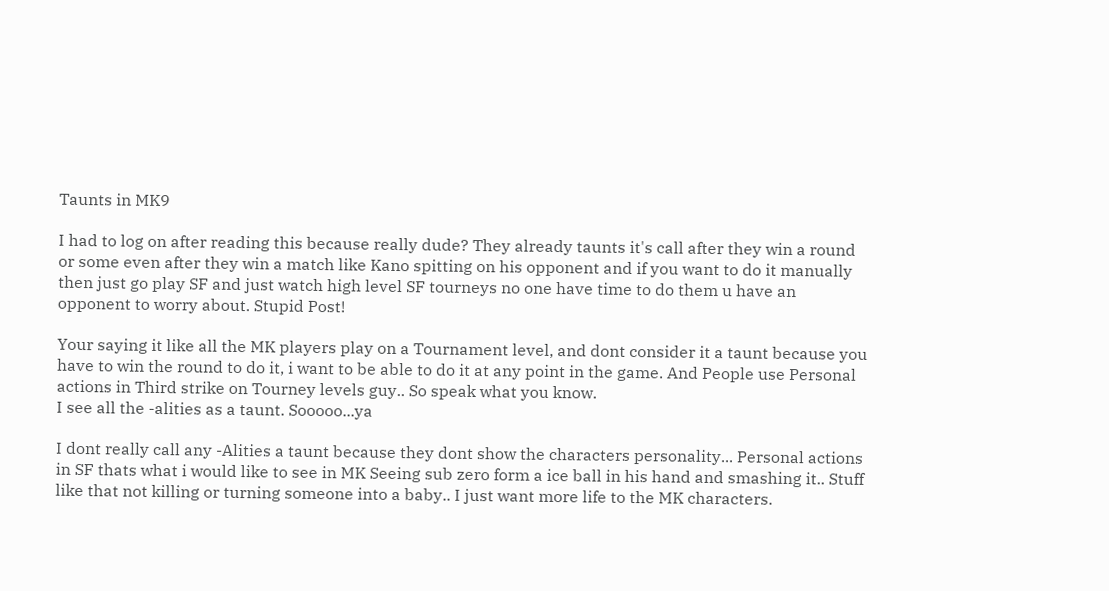Taunts in MK9

I had to log on after reading this because really dude? They already taunts it's call after they win a round or some even after they win a match like Kano spitting on his opponent and if you want to do it manually then just go play SF and just watch high level SF tourneys no one have time to do them u have an opponent to worry about. Stupid Post!

Your saying it like all the MK players play on a Tournament level, and dont consider it a taunt because you have to win the round to do it, i want to be able to do it at any point in the game. And People use Personal actions in Third strike on Tourney levels guy.. So speak what you know.
I see all the -alities as a taunt. Sooooo...ya

I dont really call any -Alities a taunt because they dont show the characters personality... Personal actions in SF thats what i would like to see in MK Seeing sub zero form a ice ball in his hand and smashing it.. Stuff like that not killing or turning someone into a baby.. I just want more life to the MK characters.